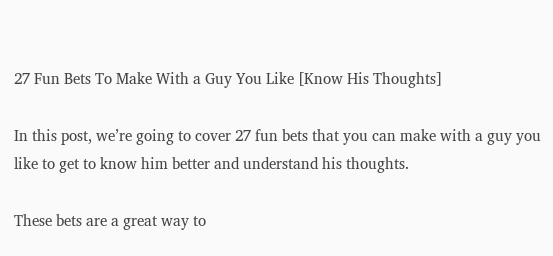27 Fun Bets To Make With a Guy You Like [Know His Thoughts]

In this post, we’re going to cover 27 fun bets that you can make with a guy you like to get to know him better and understand his thoughts.

These bets are a great way to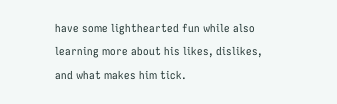have some lighthearted fun while also learning more about his likes, dislikes, and what makes him tick.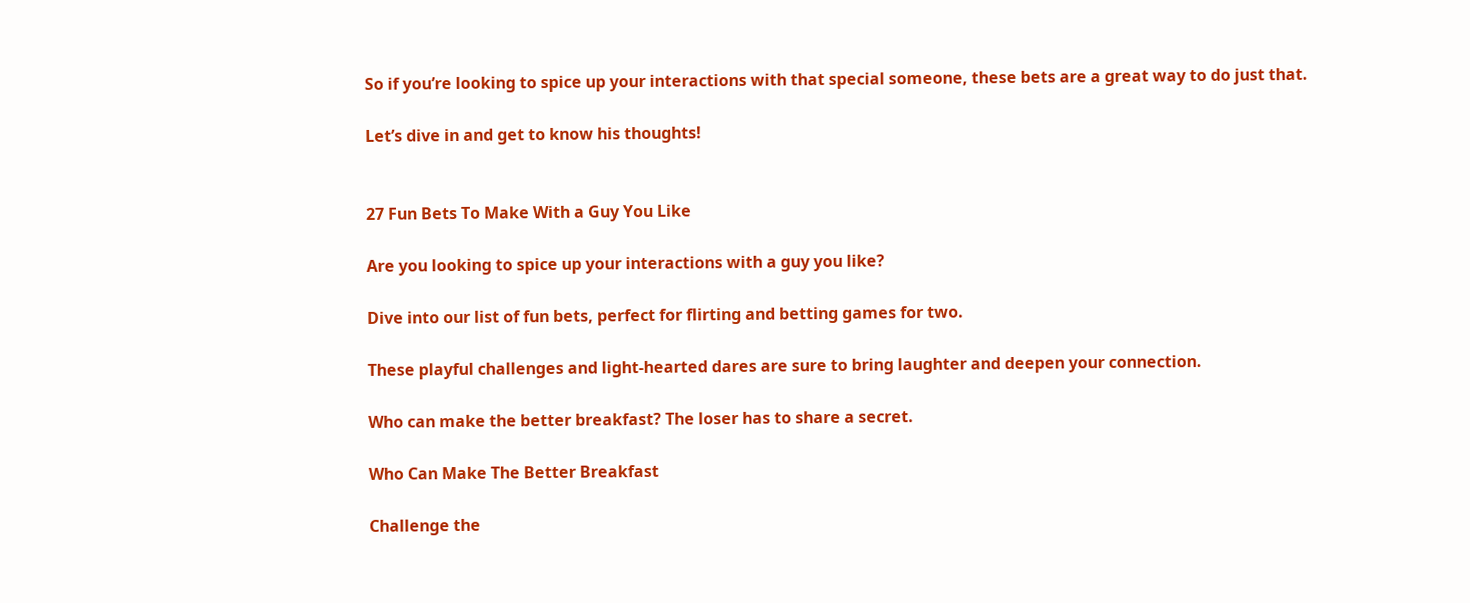So if you’re looking to spice up your interactions with that special someone, these bets are a great way to do just that.

Let’s dive in and get to know his thoughts!


27 Fun Bets To Make With a Guy You Like

Are you looking to spice up your interactions with a guy you like?

Dive into our list of fun bets, perfect for flirting and betting games for two.

These playful challenges and light-hearted dares are sure to bring laughter and deepen your connection.

Who can make the better breakfast? The loser has to share a secret.

Who Can Make The Better Breakfast

Challenge the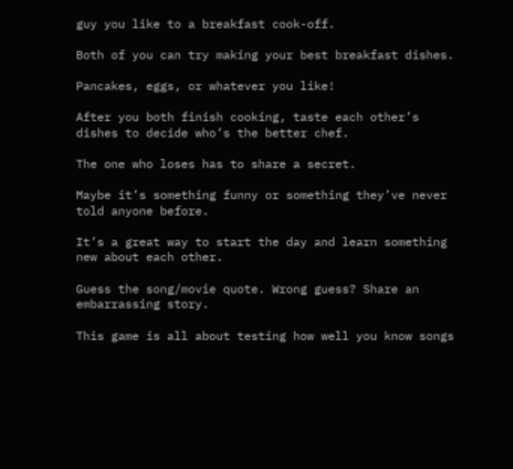guy you like to a breakfast cook-off.

Both of you can try making your best breakfast dishes.

Pancakes, eggs, or whatever you like!

After you both finish cooking, taste each other’s dishes to decide who’s the better chef.

The one who loses has to share a secret.

Maybe it’s something funny or something they’ve never told anyone before.

It’s a great way to start the day and learn something new about each other.

Guess the song/movie quote. Wrong guess? Share an embarrassing story.

This game is all about testing how well you know songs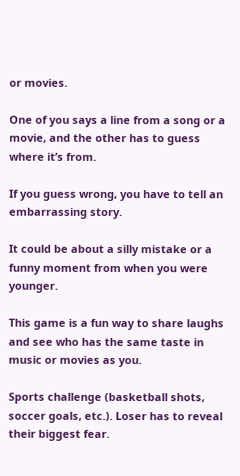or movies.

One of you says a line from a song or a movie, and the other has to guess where it’s from.

If you guess wrong, you have to tell an embarrassing story.

It could be about a silly mistake or a funny moment from when you were younger.

This game is a fun way to share laughs and see who has the same taste in music or movies as you.

Sports challenge (basketball shots, soccer goals, etc.). Loser has to reveal their biggest fear.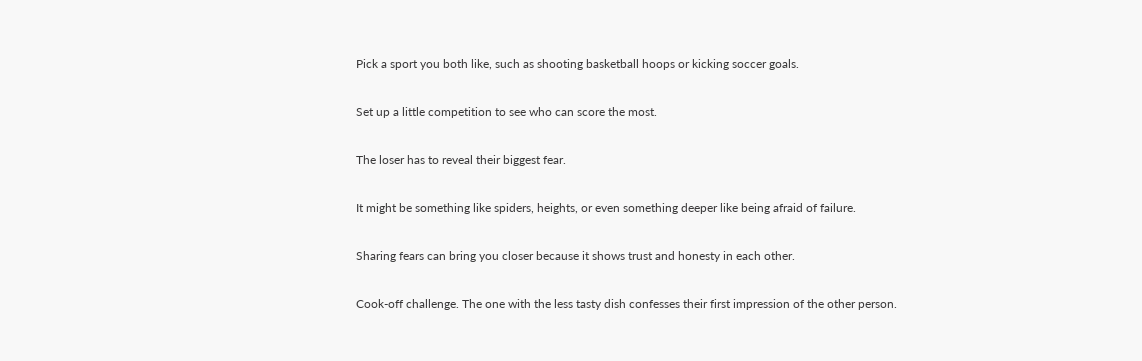Pick a sport you both like, such as shooting basketball hoops or kicking soccer goals.

Set up a little competition to see who can score the most.

The loser has to reveal their biggest fear.

It might be something like spiders, heights, or even something deeper like being afraid of failure.

Sharing fears can bring you closer because it shows trust and honesty in each other.

Cook-off challenge. The one with the less tasty dish confesses their first impression of the other person.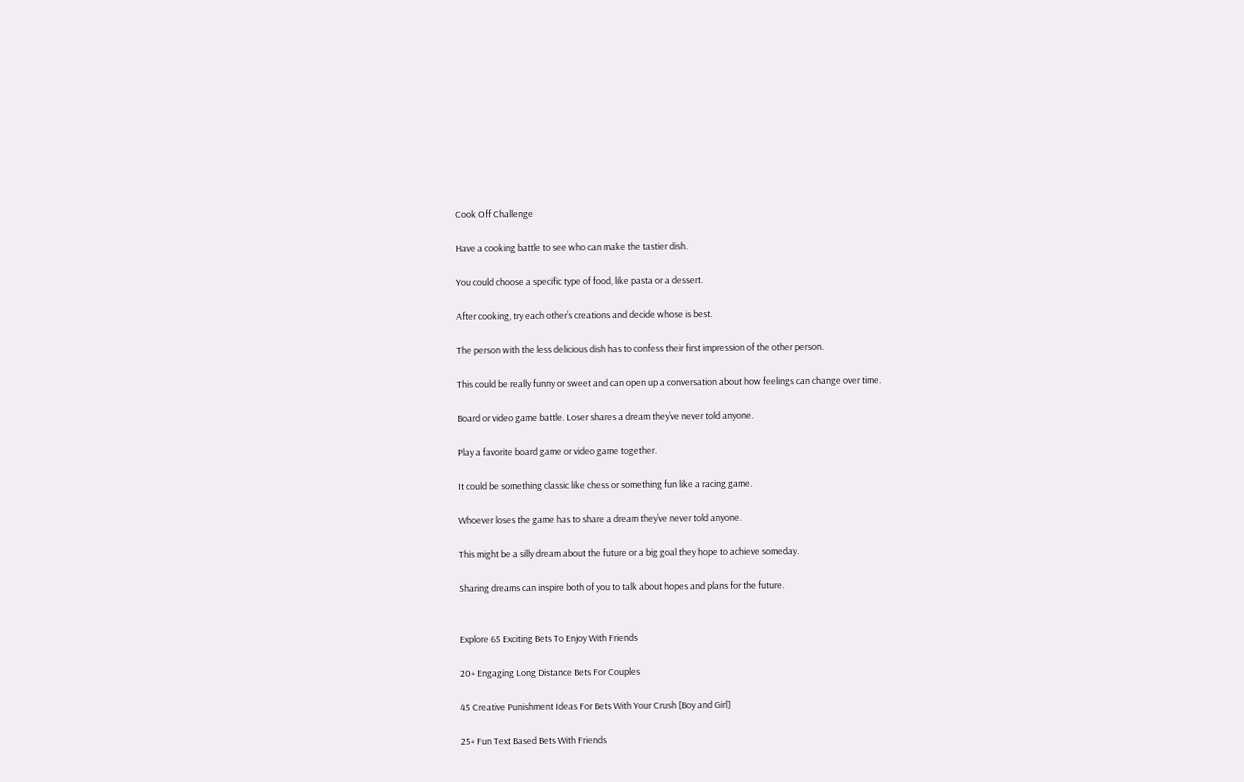Cook Off Challenge

Have a cooking battle to see who can make the tastier dish.

You could choose a specific type of food, like pasta or a dessert.

After cooking, try each other’s creations and decide whose is best.

The person with the less delicious dish has to confess their first impression of the other person.

This could be really funny or sweet and can open up a conversation about how feelings can change over time.

Board or video game battle. Loser shares a dream they’ve never told anyone.

Play a favorite board game or video game together.

It could be something classic like chess or something fun like a racing game.

Whoever loses the game has to share a dream they’ve never told anyone.

This might be a silly dream about the future or a big goal they hope to achieve someday.

Sharing dreams can inspire both of you to talk about hopes and plans for the future.


Explore 65 Exciting Bets To Enjoy With Friends

20+ Engaging Long Distance Bets For Couples

45 Creative Punishment Ideas For Bets With Your Crush [Boy and Girl]

25+ Fun Text Based Bets With Friends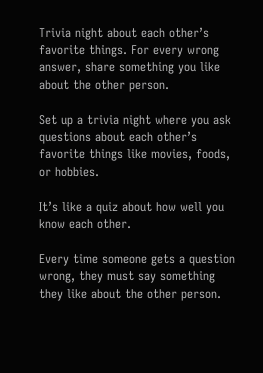Trivia night about each other’s favorite things. For every wrong answer, share something you like about the other person.

Set up a trivia night where you ask questions about each other’s favorite things like movies, foods, or hobbies.

It’s like a quiz about how well you know each other.

Every time someone gets a question wrong, they must say something they like about the other person.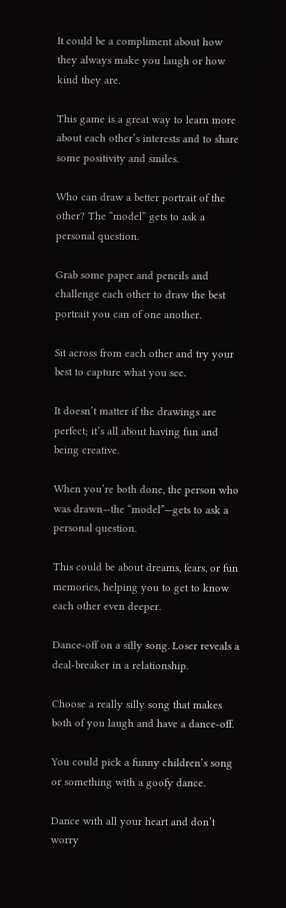It could be a compliment about how they always make you laugh or how kind they are.

This game is a great way to learn more about each other’s interests and to share some positivity and smiles.

Who can draw a better portrait of the other? The “model” gets to ask a personal question.

Grab some paper and pencils and challenge each other to draw the best portrait you can of one another.

Sit across from each other and try your best to capture what you see.

It doesn’t matter if the drawings are perfect; it’s all about having fun and being creative.

When you’re both done, the person who was drawn—the “model”—gets to ask a personal question.

This could be about dreams, fears, or fun memories, helping you to get to know each other even deeper.

Dance-off on a silly song. Loser reveals a deal-breaker in a relationship.

Choose a really silly song that makes both of you laugh and have a dance-off.

You could pick a funny children’s song or something with a goofy dance.

Dance with all your heart and don’t worry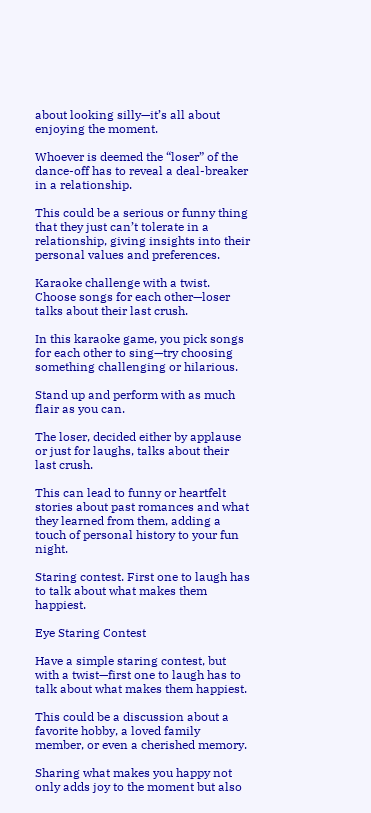about looking silly—it’s all about enjoying the moment.

Whoever is deemed the “loser” of the dance-off has to reveal a deal-breaker in a relationship.

This could be a serious or funny thing that they just can’t tolerate in a relationship, giving insights into their personal values and preferences.

Karaoke challenge with a twist. Choose songs for each other—loser talks about their last crush.

In this karaoke game, you pick songs for each other to sing—try choosing something challenging or hilarious.

Stand up and perform with as much flair as you can.

The loser, decided either by applause or just for laughs, talks about their last crush.

This can lead to funny or heartfelt stories about past romances and what they learned from them, adding a touch of personal history to your fun night.

Staring contest. First one to laugh has to talk about what makes them happiest.

Eye Staring Contest

Have a simple staring contest, but with a twist—first one to laugh has to talk about what makes them happiest.

This could be a discussion about a favorite hobby, a loved family member, or even a cherished memory.

Sharing what makes you happy not only adds joy to the moment but also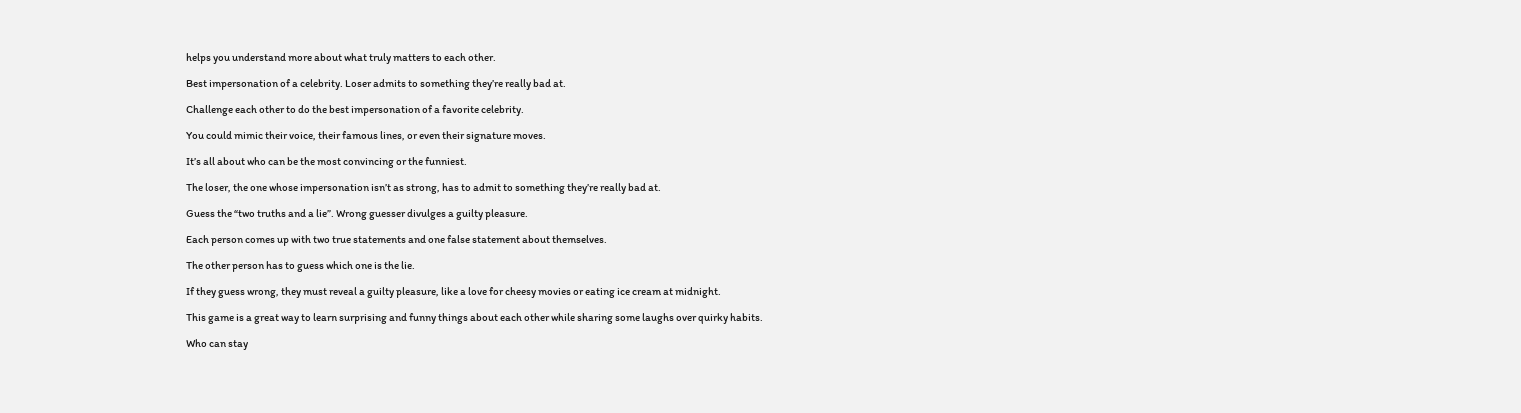helps you understand more about what truly matters to each other.

Best impersonation of a celebrity. Loser admits to something they’re really bad at.

Challenge each other to do the best impersonation of a favorite celebrity.

You could mimic their voice, their famous lines, or even their signature moves.

It’s all about who can be the most convincing or the funniest.

The loser, the one whose impersonation isn’t as strong, has to admit to something they’re really bad at.

Guess the “two truths and a lie”. Wrong guesser divulges a guilty pleasure.

Each person comes up with two true statements and one false statement about themselves.

The other person has to guess which one is the lie.

If they guess wrong, they must reveal a guilty pleasure, like a love for cheesy movies or eating ice cream at midnight.

This game is a great way to learn surprising and funny things about each other while sharing some laughs over quirky habits.

Who can stay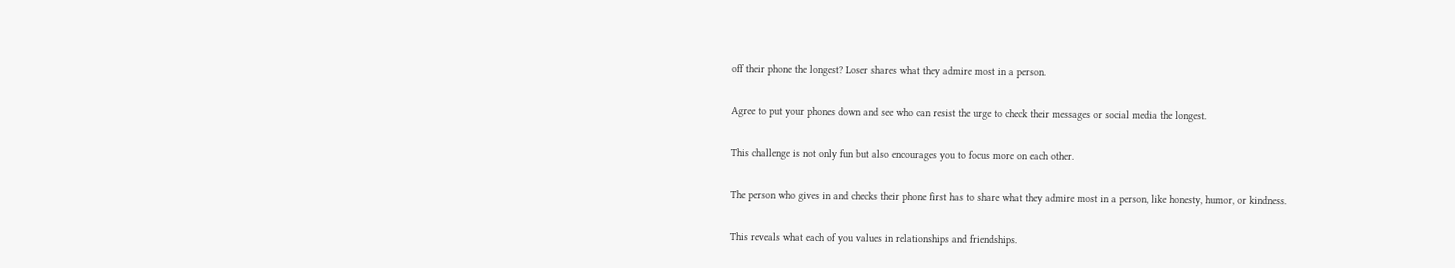off their phone the longest? Loser shares what they admire most in a person.

Agree to put your phones down and see who can resist the urge to check their messages or social media the longest.

This challenge is not only fun but also encourages you to focus more on each other.

The person who gives in and checks their phone first has to share what they admire most in a person, like honesty, humor, or kindness.

This reveals what each of you values in relationships and friendships.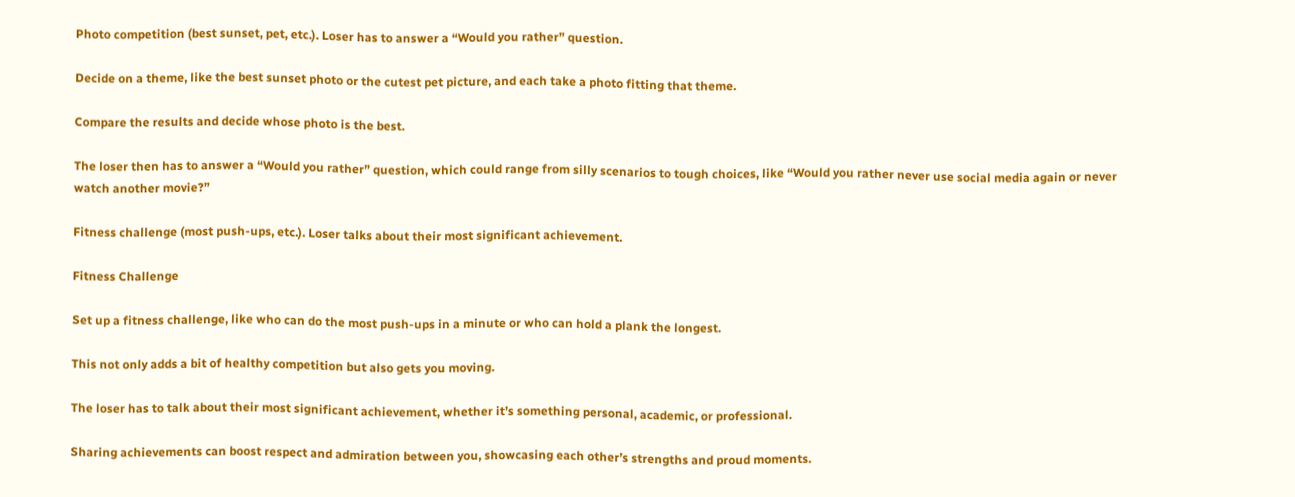Photo competition (best sunset, pet, etc.). Loser has to answer a “Would you rather” question.

Decide on a theme, like the best sunset photo or the cutest pet picture, and each take a photo fitting that theme.

Compare the results and decide whose photo is the best.

The loser then has to answer a “Would you rather” question, which could range from silly scenarios to tough choices, like “Would you rather never use social media again or never watch another movie?”

Fitness challenge (most push-ups, etc.). Loser talks about their most significant achievement.

Fitness Challenge

Set up a fitness challenge, like who can do the most push-ups in a minute or who can hold a plank the longest.

This not only adds a bit of healthy competition but also gets you moving.

The loser has to talk about their most significant achievement, whether it’s something personal, academic, or professional.

Sharing achievements can boost respect and admiration between you, showcasing each other’s strengths and proud moments.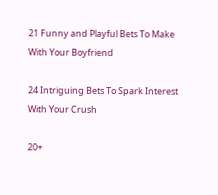21 Funny and Playful Bets To Make With Your Boyfriend

24 Intriguing Bets To Spark Interest With Your Crush

20+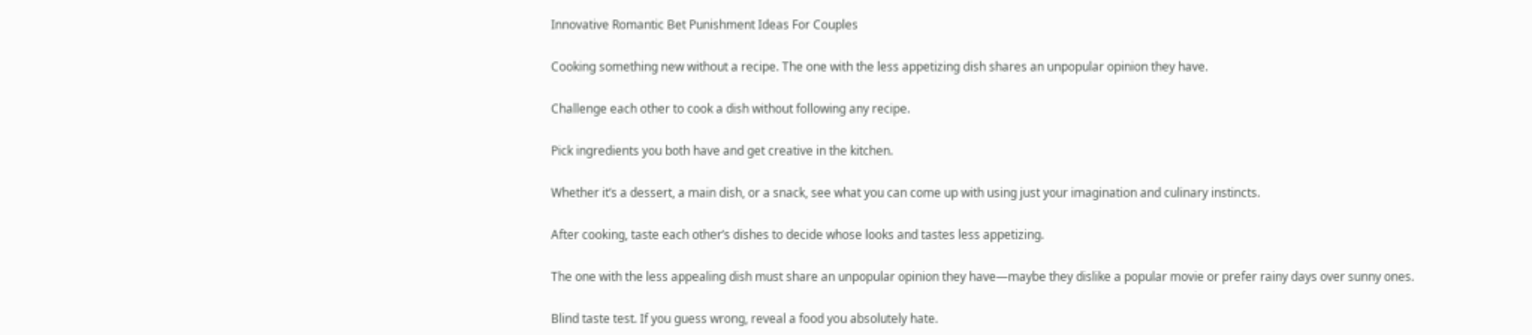Innovative Romantic Bet Punishment Ideas For Couples

Cooking something new without a recipe. The one with the less appetizing dish shares an unpopular opinion they have.

Challenge each other to cook a dish without following any recipe.

Pick ingredients you both have and get creative in the kitchen.

Whether it’s a dessert, a main dish, or a snack, see what you can come up with using just your imagination and culinary instincts.

After cooking, taste each other’s dishes to decide whose looks and tastes less appetizing.

The one with the less appealing dish must share an unpopular opinion they have—maybe they dislike a popular movie or prefer rainy days over sunny ones.

Blind taste test. If you guess wrong, reveal a food you absolutely hate.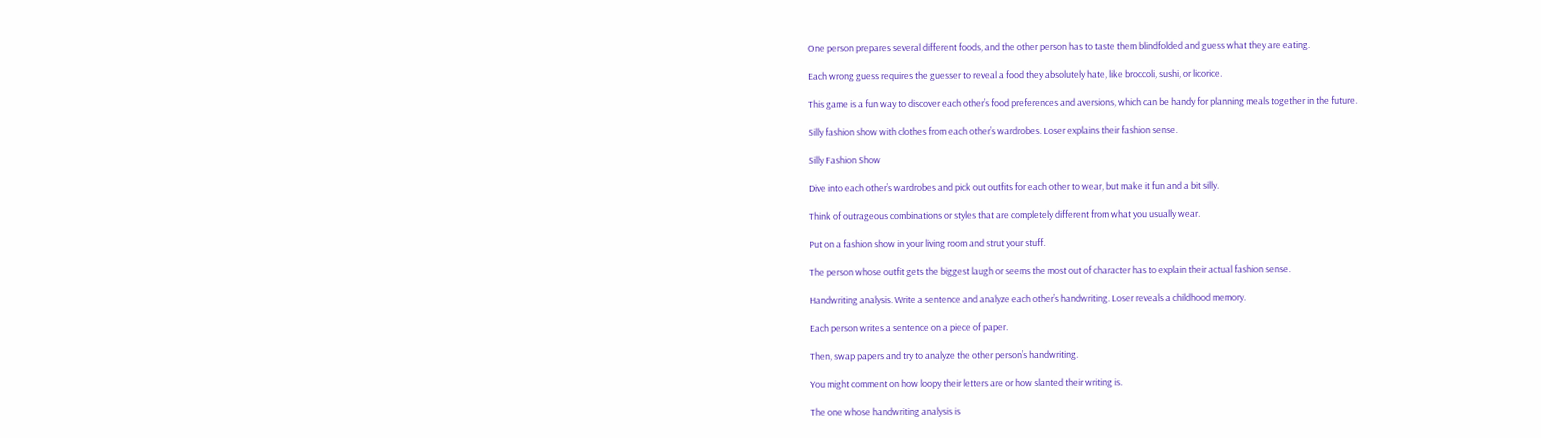One person prepares several different foods, and the other person has to taste them blindfolded and guess what they are eating.

Each wrong guess requires the guesser to reveal a food they absolutely hate, like broccoli, sushi, or licorice.

This game is a fun way to discover each other’s food preferences and aversions, which can be handy for planning meals together in the future.

Silly fashion show with clothes from each other’s wardrobes. Loser explains their fashion sense.

Silly Fashion Show

Dive into each other’s wardrobes and pick out outfits for each other to wear, but make it fun and a bit silly.

Think of outrageous combinations or styles that are completely different from what you usually wear.

Put on a fashion show in your living room and strut your stuff.

The person whose outfit gets the biggest laugh or seems the most out of character has to explain their actual fashion sense.

Handwriting analysis. Write a sentence and analyze each other’s handwriting. Loser reveals a childhood memory.

Each person writes a sentence on a piece of paper.

Then, swap papers and try to analyze the other person’s handwriting.

You might comment on how loopy their letters are or how slanted their writing is.

The one whose handwriting analysis is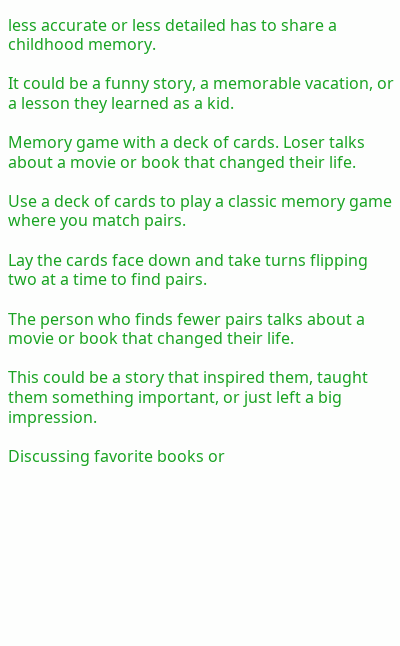less accurate or less detailed has to share a childhood memory.

It could be a funny story, a memorable vacation, or a lesson they learned as a kid.

Memory game with a deck of cards. Loser talks about a movie or book that changed their life.

Use a deck of cards to play a classic memory game where you match pairs.

Lay the cards face down and take turns flipping two at a time to find pairs.

The person who finds fewer pairs talks about a movie or book that changed their life.

This could be a story that inspired them, taught them something important, or just left a big impression.

Discussing favorite books or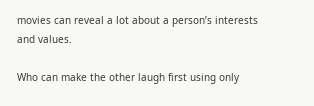movies can reveal a lot about a person’s interests and values.

Who can make the other laugh first using only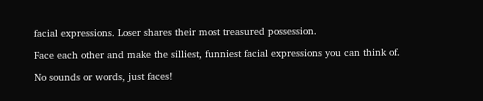facial expressions. Loser shares their most treasured possession.

Face each other and make the silliest, funniest facial expressions you can think of.

No sounds or words, just faces!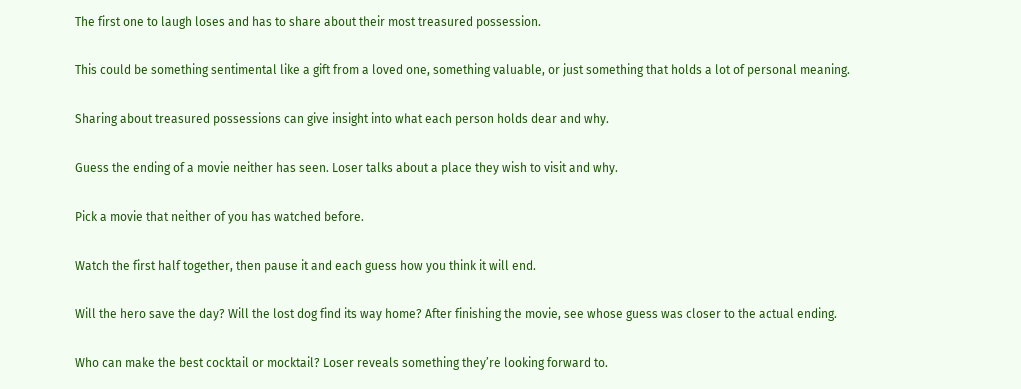The first one to laugh loses and has to share about their most treasured possession.

This could be something sentimental like a gift from a loved one, something valuable, or just something that holds a lot of personal meaning.

Sharing about treasured possessions can give insight into what each person holds dear and why.

Guess the ending of a movie neither has seen. Loser talks about a place they wish to visit and why.

Pick a movie that neither of you has watched before.

Watch the first half together, then pause it and each guess how you think it will end.

Will the hero save the day? Will the lost dog find its way home? After finishing the movie, see whose guess was closer to the actual ending.

Who can make the best cocktail or mocktail? Loser reveals something they’re looking forward to.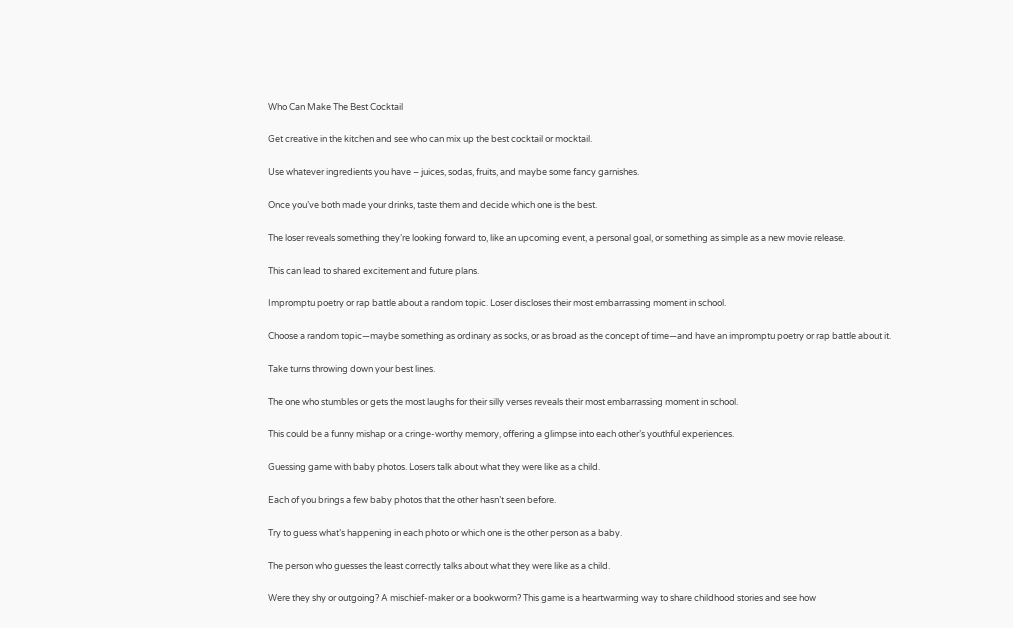Who Can Make The Best Cocktail

Get creative in the kitchen and see who can mix up the best cocktail or mocktail.

Use whatever ingredients you have – juices, sodas, fruits, and maybe some fancy garnishes.

Once you’ve both made your drinks, taste them and decide which one is the best.

The loser reveals something they’re looking forward to, like an upcoming event, a personal goal, or something as simple as a new movie release.

This can lead to shared excitement and future plans.

Impromptu poetry or rap battle about a random topic. Loser discloses their most embarrassing moment in school.

Choose a random topic—maybe something as ordinary as socks, or as broad as the concept of time—and have an impromptu poetry or rap battle about it.

Take turns throwing down your best lines.

The one who stumbles or gets the most laughs for their silly verses reveals their most embarrassing moment in school.

This could be a funny mishap or a cringe-worthy memory, offering a glimpse into each other’s youthful experiences.

Guessing game with baby photos. Losers talk about what they were like as a child.

Each of you brings a few baby photos that the other hasn’t seen before.

Try to guess what’s happening in each photo or which one is the other person as a baby.

The person who guesses the least correctly talks about what they were like as a child.

Were they shy or outgoing? A mischief-maker or a bookworm? This game is a heartwarming way to share childhood stories and see how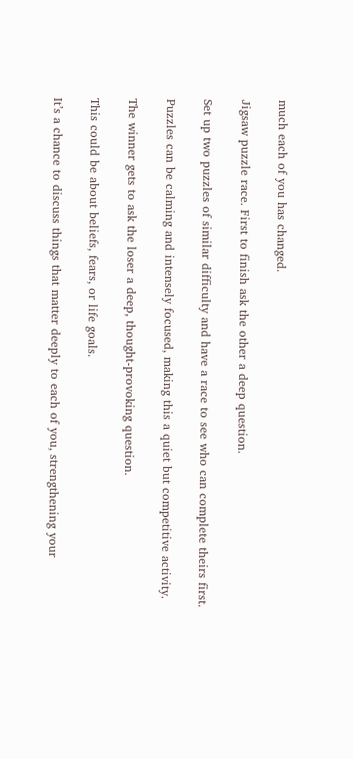much each of you has changed.

Jigsaw puzzle race. First to finish ask the other a deep question.

Set up two puzzles of similar difficulty and have a race to see who can complete theirs first.

Puzzles can be calming and intensely focused, making this a quiet but competitive activity.

The winner gets to ask the loser a deep, thought-provoking question.

This could be about beliefs, fears, or life goals.

It’s a chance to discuss things that matter deeply to each of you, strengthening your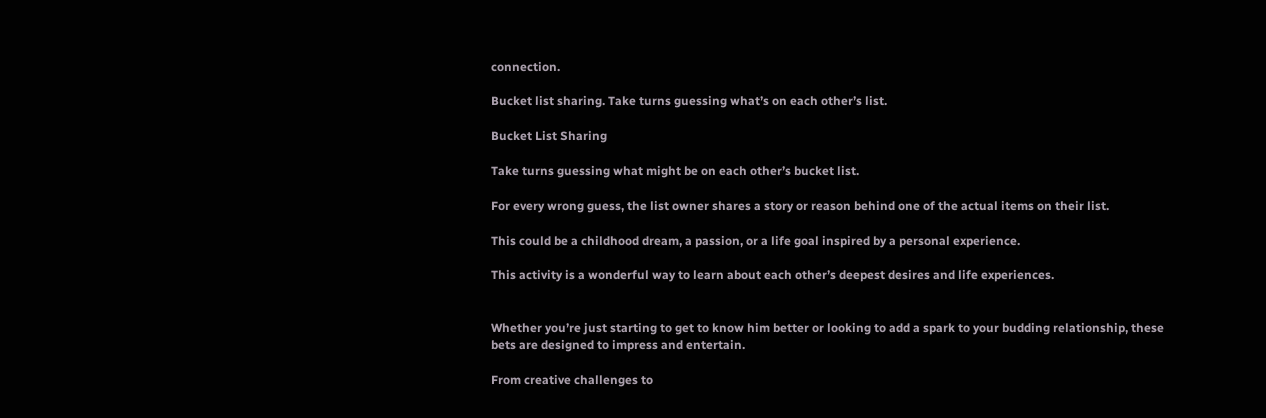connection.

Bucket list sharing. Take turns guessing what’s on each other’s list.

Bucket List Sharing

Take turns guessing what might be on each other’s bucket list.

For every wrong guess, the list owner shares a story or reason behind one of the actual items on their list.

This could be a childhood dream, a passion, or a life goal inspired by a personal experience.

This activity is a wonderful way to learn about each other’s deepest desires and life experiences.


Whether you’re just starting to get to know him better or looking to add a spark to your budding relationship, these bets are designed to impress and entertain.

From creative challenges to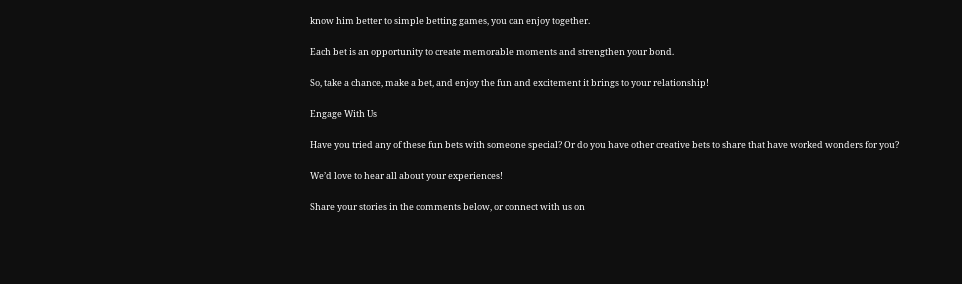know him better to simple betting games, you can enjoy together.

Each bet is an opportunity to create memorable moments and strengthen your bond.

So, take a chance, make a bet, and enjoy the fun and excitement it brings to your relationship!

Engage With Us

Have you tried any of these fun bets with someone special? Or do you have other creative bets to share that have worked wonders for you?

We’d love to hear all about your experiences!

Share your stories in the comments below, or connect with us on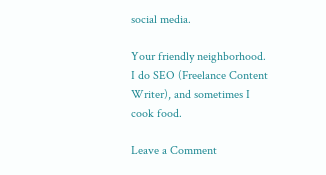social media.

Your friendly neighborhood. I do SEO (Freelance Content Writer), and sometimes I cook food.

Leave a Comment